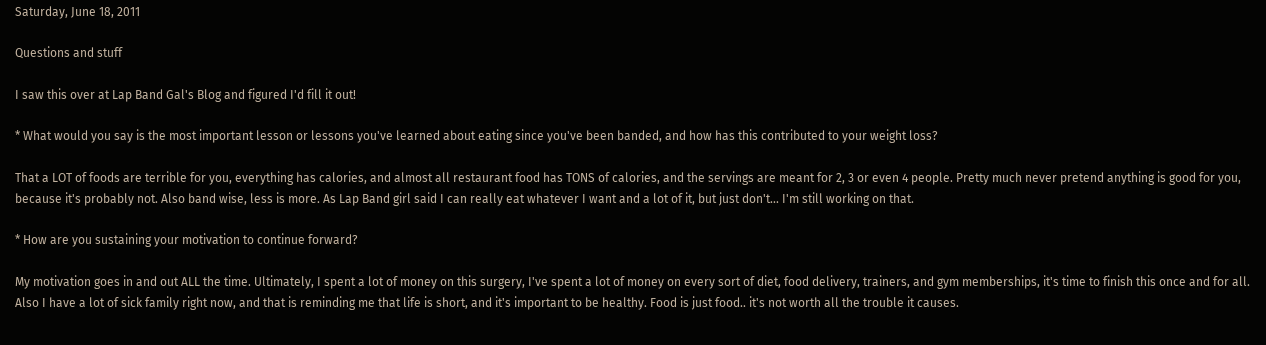Saturday, June 18, 2011

Questions and stuff

I saw this over at Lap Band Gal's Blog and figured I'd fill it out!

* What would you say is the most important lesson or lessons you've learned about eating since you've been banded, and how has this contributed to your weight loss?

That a LOT of foods are terrible for you, everything has calories, and almost all restaurant food has TONS of calories, and the servings are meant for 2, 3 or even 4 people. Pretty much never pretend anything is good for you, because it's probably not. Also band wise, less is more. As Lap Band girl said I can really eat whatever I want and a lot of it, but just don't... I'm still working on that.

* How are you sustaining your motivation to continue forward?

My motivation goes in and out ALL the time. Ultimately, I spent a lot of money on this surgery, I've spent a lot of money on every sort of diet, food delivery, trainers, and gym memberships, it's time to finish this once and for all. Also I have a lot of sick family right now, and that is reminding me that life is short, and it's important to be healthy. Food is just food.. it's not worth all the trouble it causes.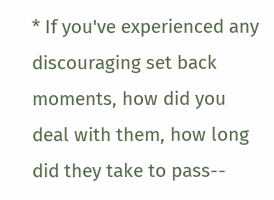* If you've experienced any discouraging set back moments, how did you deal with them, how long did they take to pass--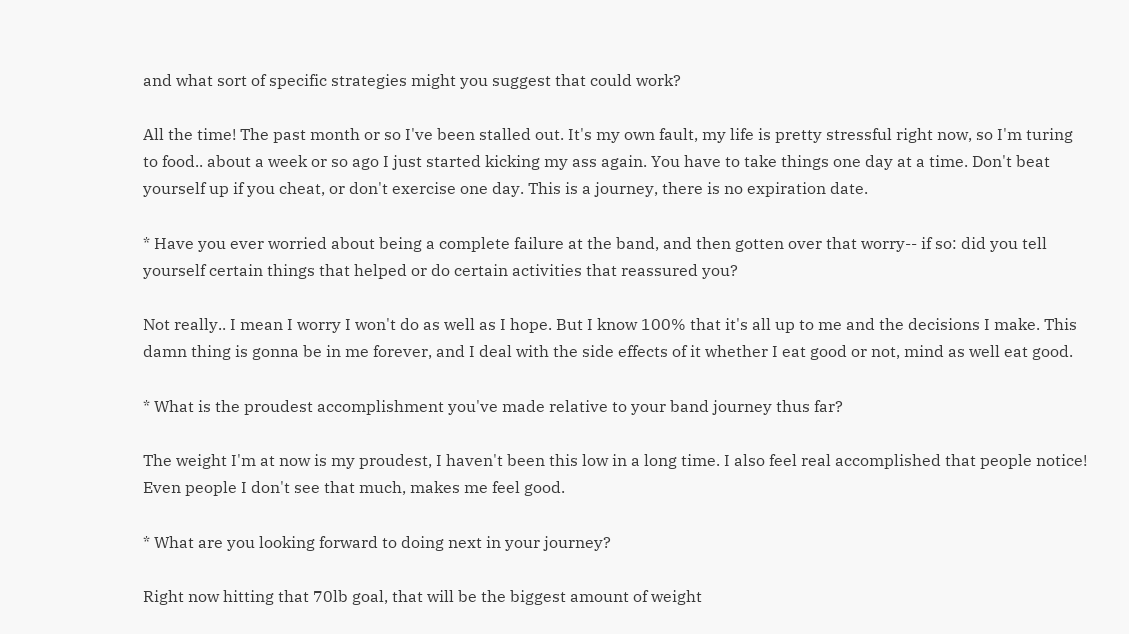and what sort of specific strategies might you suggest that could work?

All the time! The past month or so I've been stalled out. It's my own fault, my life is pretty stressful right now, so I'm turing to food.. about a week or so ago I just started kicking my ass again. You have to take things one day at a time. Don't beat yourself up if you cheat, or don't exercise one day. This is a journey, there is no expiration date.

* Have you ever worried about being a complete failure at the band, and then gotten over that worry-- if so: did you tell yourself certain things that helped or do certain activities that reassured you?

Not really.. I mean I worry I won't do as well as I hope. But I know 100% that it's all up to me and the decisions I make. This damn thing is gonna be in me forever, and I deal with the side effects of it whether I eat good or not, mind as well eat good.

* What is the proudest accomplishment you've made relative to your band journey thus far?

The weight I'm at now is my proudest, I haven't been this low in a long time. I also feel real accomplished that people notice! Even people I don't see that much, makes me feel good.

* What are you looking forward to doing next in your journey?

Right now hitting that 70lb goal, that will be the biggest amount of weight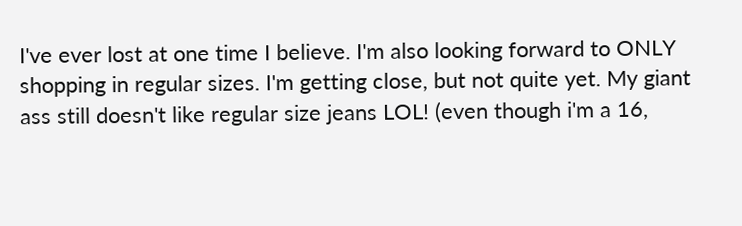I've ever lost at one time I believe. I'm also looking forward to ONLY shopping in regular sizes. I'm getting close, but not quite yet. My giant ass still doesn't like regular size jeans LOL! (even though i'm a 16,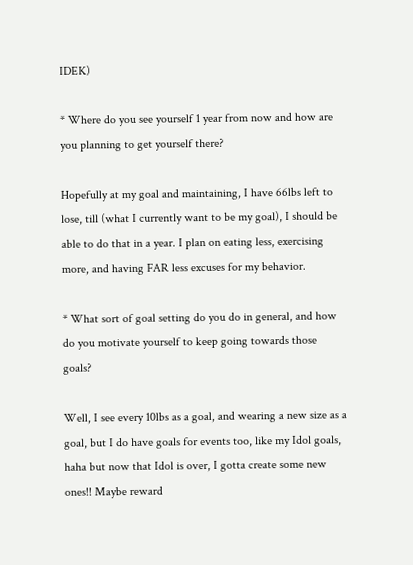IDEK)

* Where do you see yourself 1 year from now and how are you planning to get yourself there?

Hopefully at my goal and maintaining, I have 66lbs left to lose, till (what I currently want to be my goal), I should be able to do that in a year. I plan on eating less, exercising more, and having FAR less excuses for my behavior.

* What sort of goal setting do you do in general, and how do you motivate yourself to keep going towards those goals?

Well, I see every 10lbs as a goal, and wearing a new size as a goal, but I do have goals for events too, like my Idol goals, haha but now that Idol is over, I gotta create some new ones!! Maybe reward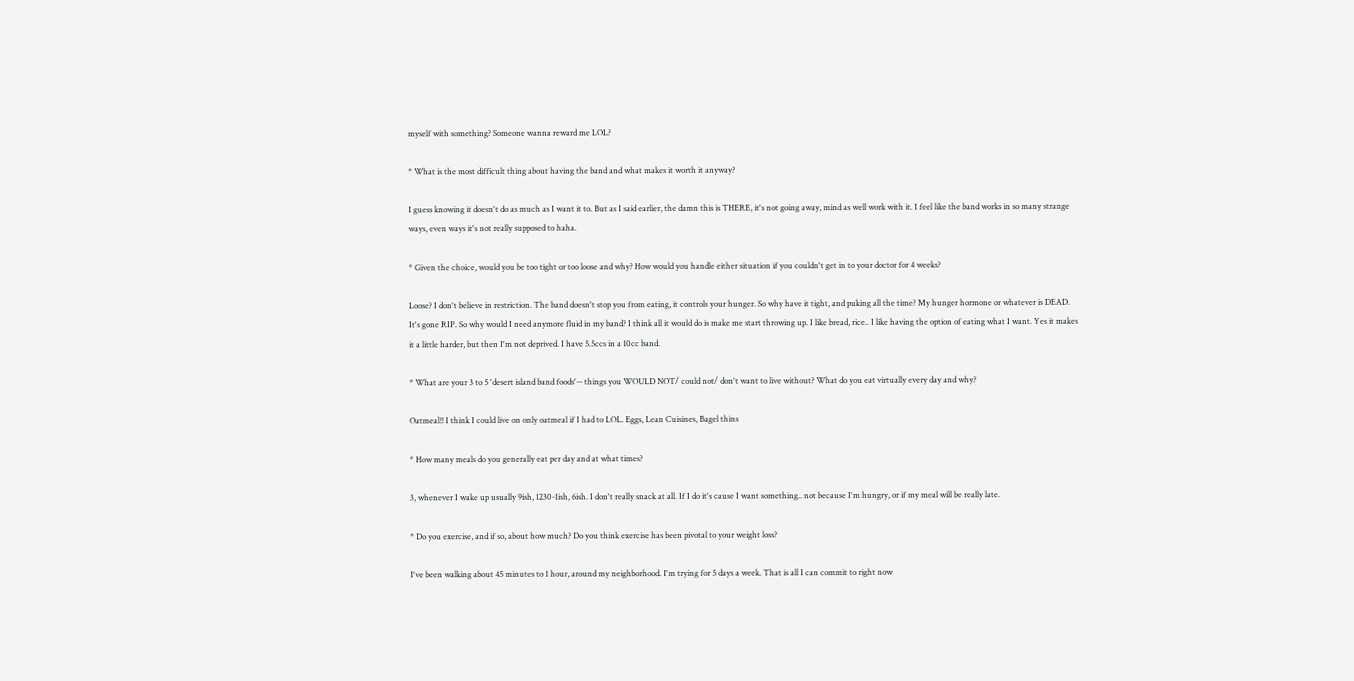myself with something? Someone wanna reward me LOL?

* What is the most difficult thing about having the band and what makes it worth it anyway?

I guess knowing it doesn't do as much as I want it to. But as I said earlier, the damn this is THERE, it's not going away, mind as well work with it. I feel like the band works in so many strange ways, even ways it's not really supposed to haha.

* Given the choice, would you be too tight or too loose and why? How would you handle either situation if you couldn't get in to your doctor for 4 weeks?

Loose? I don't believe in restriction. The band doesn't stop you from eating, it controls your hunger. So why have it tight, and puking all the time? My hunger hormone or whatever is DEAD. It's gone RIP. So why would I need anymore fluid in my band? I think all it would do is make me start throwing up. I like bread, rice.. I like having the option of eating what I want. Yes it makes it a little harder, but then I'm not deprived. I have 5.5ccs in a 10cc band.

* What are your 3 to 5 'desert island band foods'-- things you WOULD NOT/ could not/ don't want to live without? What do you eat virtually every day and why?

Oatmeal!! I think I could live on only oatmeal if I had to LOL. Eggs, Lean Cuisines, Bagel thins

* How many meals do you generally eat per day and at what times?

3, whenever I wake up usually 9ish, 1230-1ish, 6ish. I don't really snack at all. If I do it's cause I want something.. not because I'm hungry, or if my meal will be really late.

* Do you exercise, and if so, about how much? Do you think exercise has been pivotal to your weight loss?

I've been walking about 45 minutes to 1 hour, around my neighborhood. I'm trying for 5 days a week. That is all I can commit to right now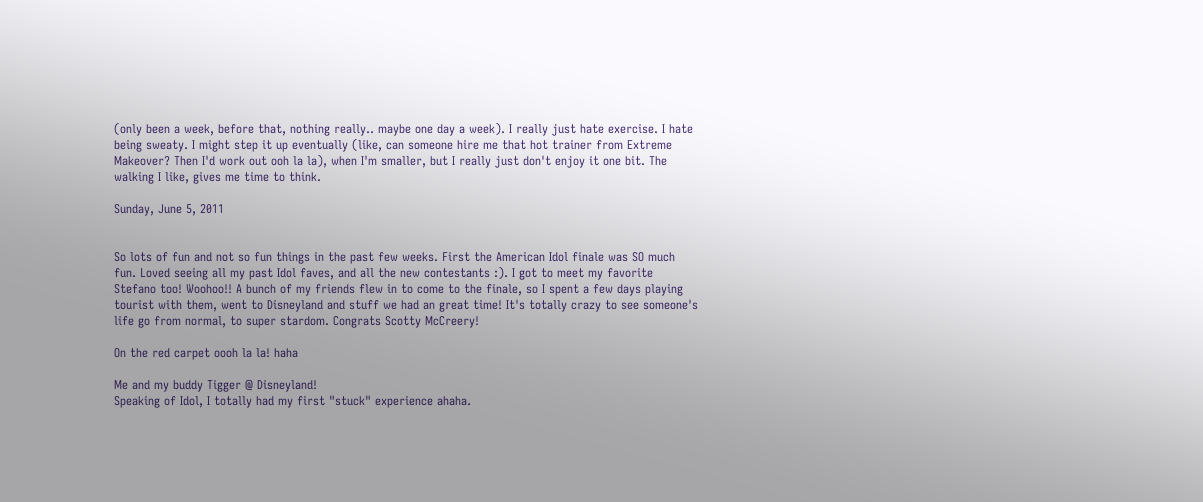(only been a week, before that, nothing really.. maybe one day a week). I really just hate exercise. I hate being sweaty. I might step it up eventually (like, can someone hire me that hot trainer from Extreme Makeover? Then I'd work out ooh la la), when I'm smaller, but I really just don't enjoy it one bit. The walking I like, gives me time to think.

Sunday, June 5, 2011


So lots of fun and not so fun things in the past few weeks. First the American Idol finale was SO much fun. Loved seeing all my past Idol faves, and all the new contestants :). I got to meet my favorite Stefano too! Woohoo!! A bunch of my friends flew in to come to the finale, so I spent a few days playing tourist with them, went to Disneyland and stuff we had an great time! It's totally crazy to see someone's life go from normal, to super stardom. Congrats Scotty McCreery!

On the red carpet oooh la la! haha

Me and my buddy Tigger @ Disneyland!
Speaking of Idol, I totally had my first "stuck" experience ahaha.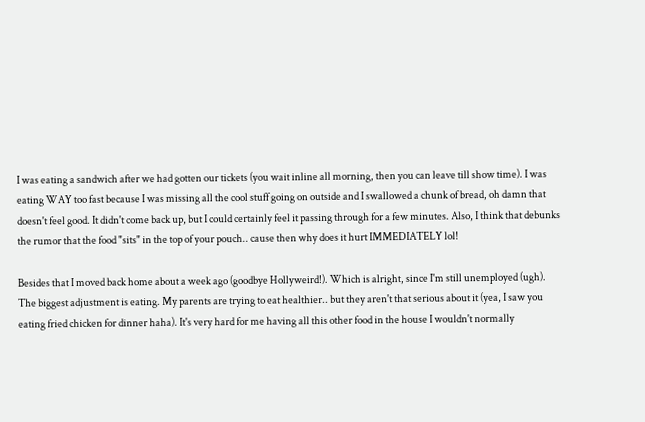I was eating a sandwich after we had gotten our tickets (you wait inline all morning, then you can leave till show time). I was eating WAY too fast because I was missing all the cool stuff going on outside and I swallowed a chunk of bread, oh damn that doesn't feel good. It didn't come back up, but I could certainly feel it passing through for a few minutes. Also, I think that debunks the rumor that the food "sits" in the top of your pouch.. cause then why does it hurt IMMEDIATELY lol!

Besides that I moved back home about a week ago (goodbye Hollyweird!). Which is alright, since I'm still unemployed (ugh). The biggest adjustment is eating. My parents are trying to eat healthier.. but they aren't that serious about it (yea, I saw you eating fried chicken for dinner haha). It's very hard for me having all this other food in the house I wouldn't normally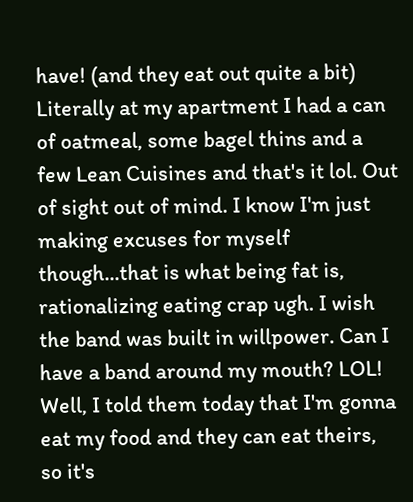have! (and they eat out quite a bit) Literally at my apartment I had a can of oatmeal, some bagel thins and a few Lean Cuisines and that's it lol. Out of sight out of mind. I know I'm just making excuses for myself though...that is what being fat is, rationalizing eating crap ugh. I wish the band was built in willpower. Can I have a band around my mouth? LOL! Well, I told them today that I'm gonna eat my food and they can eat theirs, so it's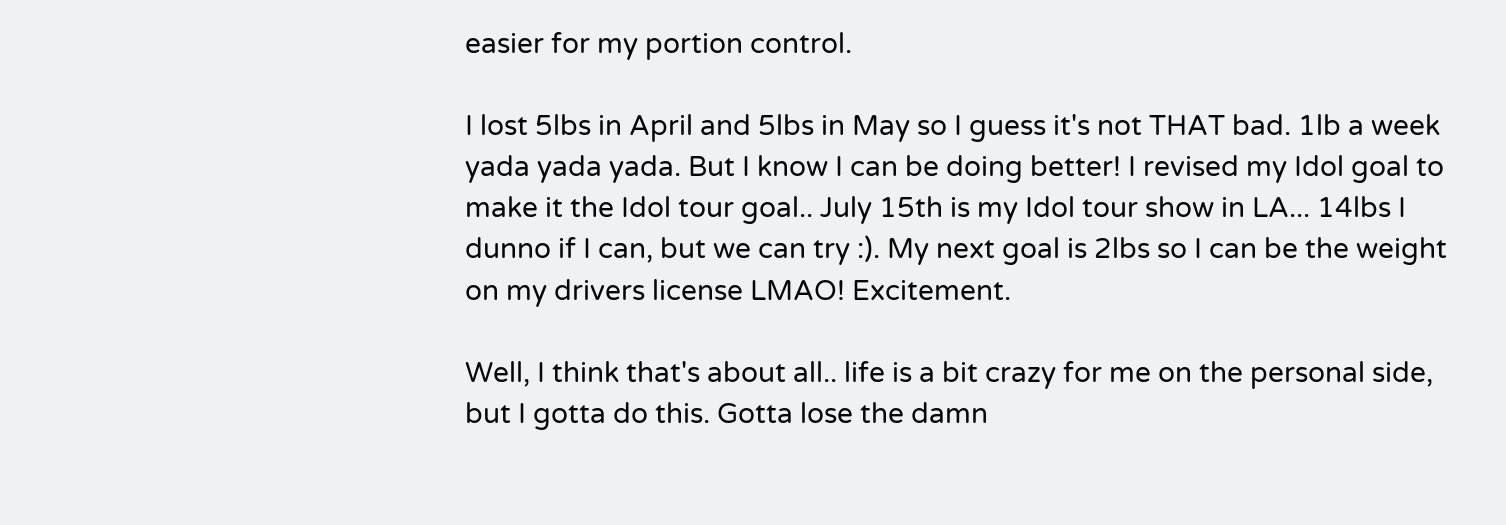easier for my portion control.

I lost 5lbs in April and 5lbs in May so I guess it's not THAT bad. 1lb a week yada yada yada. But I know I can be doing better! I revised my Idol goal to make it the Idol tour goal.. July 15th is my Idol tour show in LA... 14lbs I dunno if I can, but we can try :). My next goal is 2lbs so I can be the weight on my drivers license LMAO! Excitement.

Well, I think that's about all.. life is a bit crazy for me on the personal side, but I gotta do this. Gotta lose the damn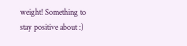weight! Something to stay positive about :)